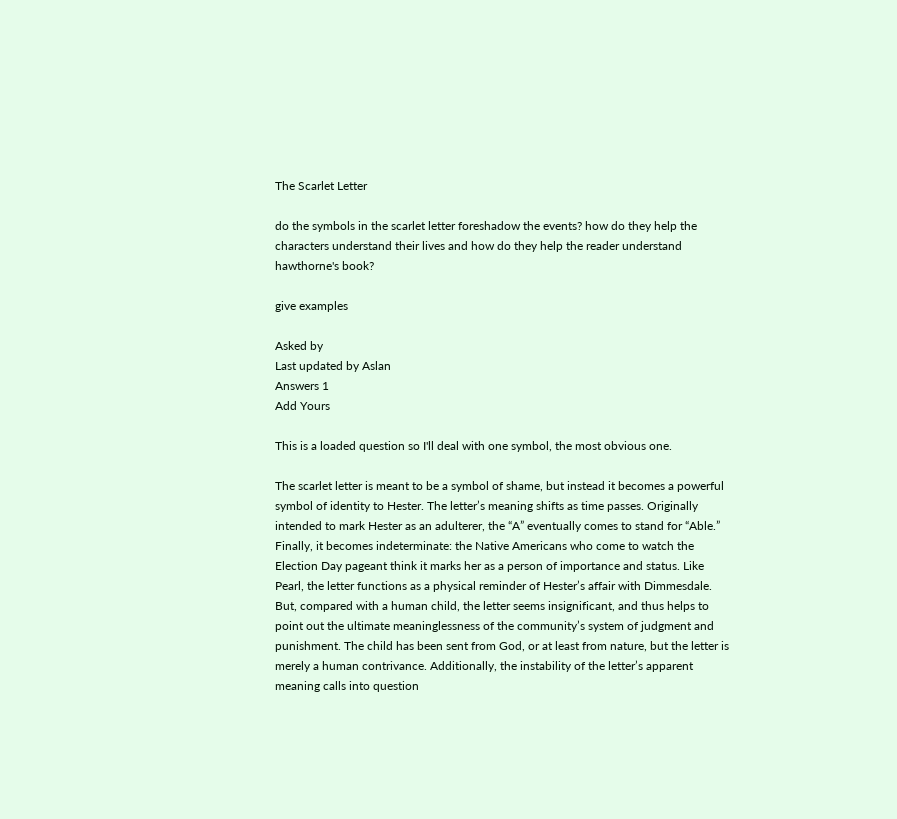The Scarlet Letter

do the symbols in the scarlet letter foreshadow the events? how do they help the characters understand their lives and how do they help the reader understand hawthorne's book?

give examples

Asked by
Last updated by Aslan
Answers 1
Add Yours

This is a loaded question so I'll deal with one symbol, the most obvious one.

The scarlet letter is meant to be a symbol of shame, but instead it becomes a powerful symbol of identity to Hester. The letter’s meaning shifts as time passes. Originally intended to mark Hester as an adulterer, the “A” eventually comes to stand for “Able.” Finally, it becomes indeterminate: the Native Americans who come to watch the Election Day pageant think it marks her as a person of importance and status. Like Pearl, the letter functions as a physical reminder of Hester’s affair with Dimmesdale. But, compared with a human child, the letter seems insignificant, and thus helps to point out the ultimate meaninglessness of the community’s system of judgment and punishment. The child has been sent from God, or at least from nature, but the letter is merely a human contrivance. Additionally, the instability of the letter’s apparent meaning calls into question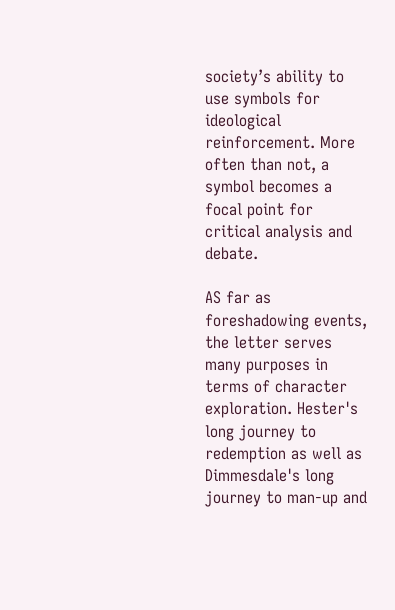society’s ability to use symbols for ideological reinforcement. More often than not, a symbol becomes a focal point for critical analysis and debate.

AS far as foreshadowing events, the letter serves many purposes in terms of character exploration. Hester's long journey to redemption as well as Dimmesdale's long journey to man-up and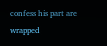confess his part are wrapped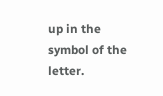up in the symbol of the letter.